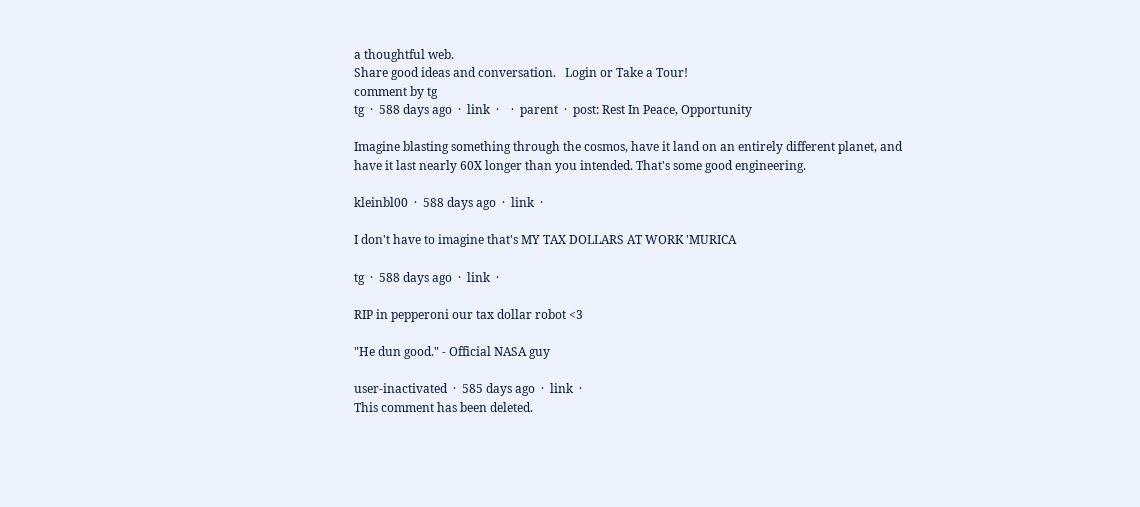a thoughtful web.
Share good ideas and conversation.   Login or Take a Tour!
comment by tg
tg  ·  588 days ago  ·  link  ·    ·  parent  ·  post: Rest In Peace, Opportunity

Imagine blasting something through the cosmos, have it land on an entirely different planet, and have it last nearly 60X longer than you intended. That's some good engineering.

kleinbl00  ·  588 days ago  ·  link  ·

I don't have to imagine that's MY TAX DOLLARS AT WORK 'MURICA

tg  ·  588 days ago  ·  link  ·

RIP in pepperoni our tax dollar robot <3

"He dun good." - Official NASA guy

user-inactivated  ·  585 days ago  ·  link  ·
This comment has been deleted.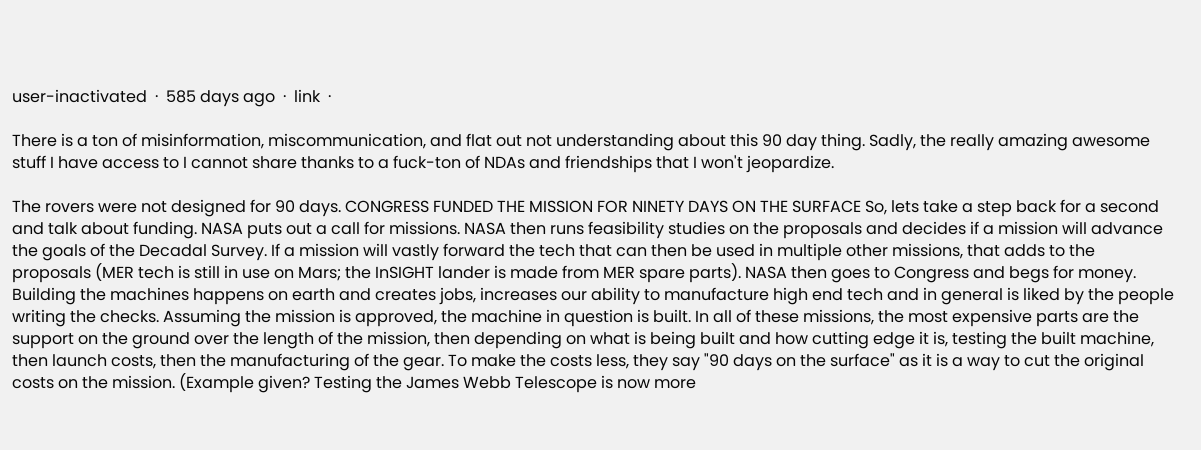user-inactivated  ·  585 days ago  ·  link  ·

There is a ton of misinformation, miscommunication, and flat out not understanding about this 90 day thing. Sadly, the really amazing awesome stuff I have access to I cannot share thanks to a fuck-ton of NDAs and friendships that I won't jeopardize.

The rovers were not designed for 90 days. CONGRESS FUNDED THE MISSION FOR NINETY DAYS ON THE SURFACE So, lets take a step back for a second and talk about funding. NASA puts out a call for missions. NASA then runs feasibility studies on the proposals and decides if a mission will advance the goals of the Decadal Survey. If a mission will vastly forward the tech that can then be used in multiple other missions, that adds to the proposals (MER tech is still in use on Mars; the InSIGHT lander is made from MER spare parts). NASA then goes to Congress and begs for money. Building the machines happens on earth and creates jobs, increases our ability to manufacture high end tech and in general is liked by the people writing the checks. Assuming the mission is approved, the machine in question is built. In all of these missions, the most expensive parts are the support on the ground over the length of the mission, then depending on what is being built and how cutting edge it is, testing the built machine, then launch costs, then the manufacturing of the gear. To make the costs less, they say "90 days on the surface" as it is a way to cut the original costs on the mission. (Example given? Testing the James Webb Telescope is now more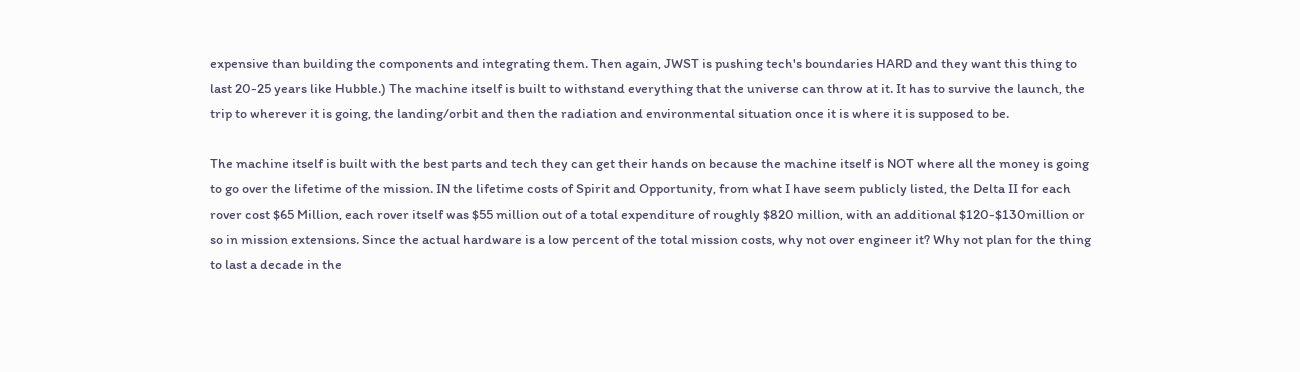expensive than building the components and integrating them. Then again, JWST is pushing tech's boundaries HARD and they want this thing to last 20-25 years like Hubble.) The machine itself is built to withstand everything that the universe can throw at it. It has to survive the launch, the trip to wherever it is going, the landing/orbit and then the radiation and environmental situation once it is where it is supposed to be.

The machine itself is built with the best parts and tech they can get their hands on because the machine itself is NOT where all the money is going to go over the lifetime of the mission. IN the lifetime costs of Spirit and Opportunity, from what I have seem publicly listed, the Delta II for each rover cost $65 Million, each rover itself was $55 million out of a total expenditure of roughly $820 million, with an additional $120-$130million or so in mission extensions. Since the actual hardware is a low percent of the total mission costs, why not over engineer it? Why not plan for the thing to last a decade in the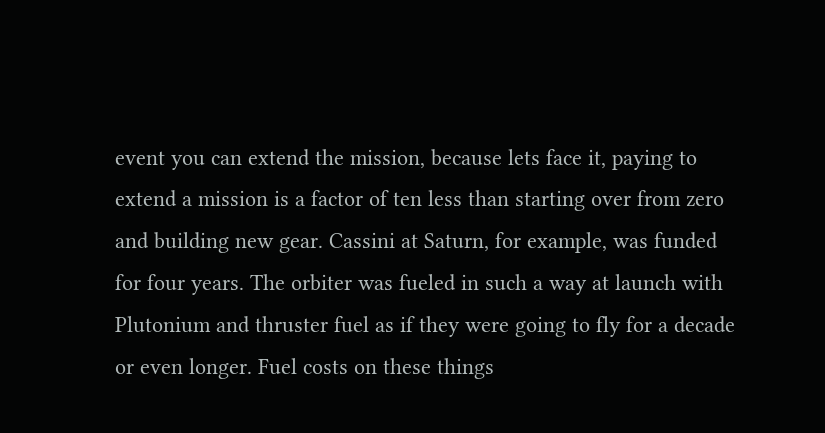event you can extend the mission, because lets face it, paying to extend a mission is a factor of ten less than starting over from zero and building new gear. Cassini at Saturn, for example, was funded for four years. The orbiter was fueled in such a way at launch with Plutonium and thruster fuel as if they were going to fly for a decade or even longer. Fuel costs on these things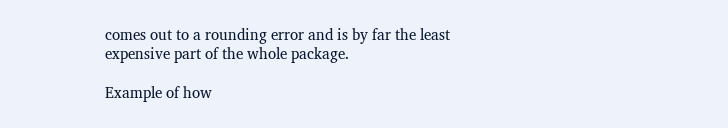comes out to a rounding error and is by far the least expensive part of the whole package.

Example of how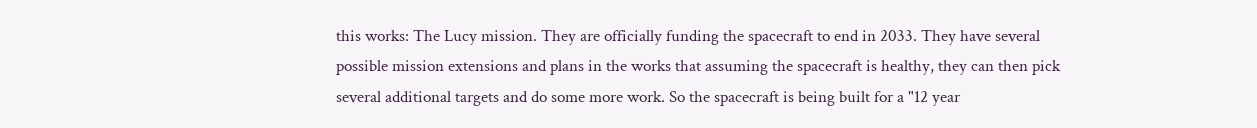this works: The Lucy mission. They are officially funding the spacecraft to end in 2033. They have several possible mission extensions and plans in the works that assuming the spacecraft is healthy, they can then pick several additional targets and do some more work. So the spacecraft is being built for a "12 year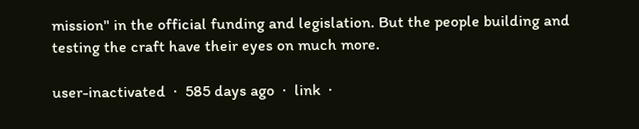mission" in the official funding and legislation. But the people building and testing the craft have their eyes on much more.

user-inactivated  ·  585 days ago  ·  link  ·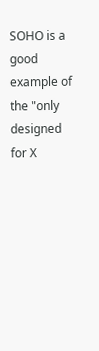SOHO is a good example of the "only designed for X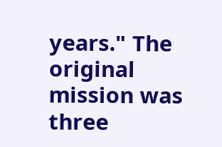years." The original mission was three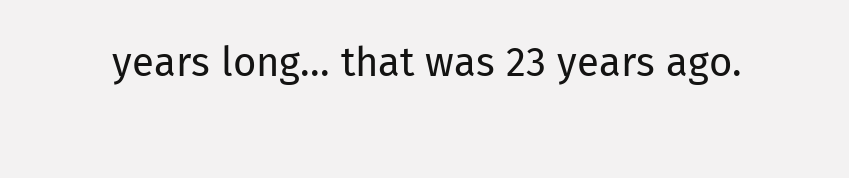years long... that was 23 years ago.